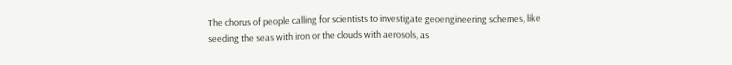The chorus of people calling for scientists to investigate geoengineering schemes, like seeding the seas with iron or the clouds with aerosols, as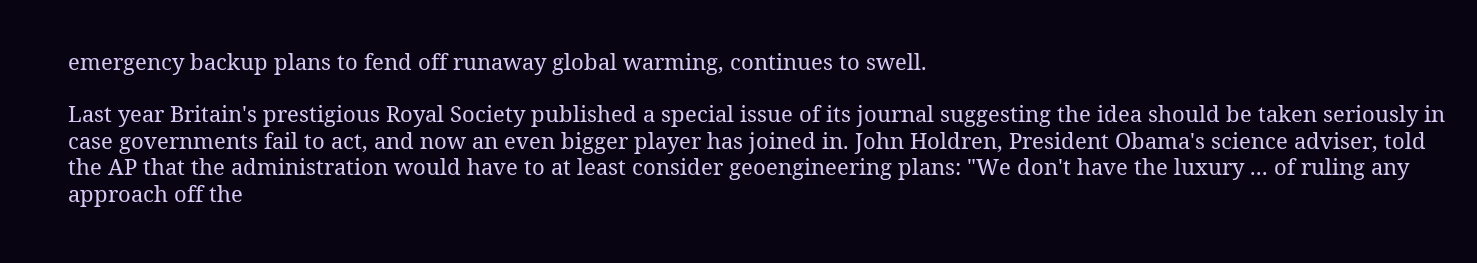emergency backup plans to fend off runaway global warming, continues to swell.

Last year Britain's prestigious Royal Society published a special issue of its journal suggesting the idea should be taken seriously in case governments fail to act, and now an even bigger player has joined in. John Holdren, President Obama's science adviser, told the AP that the administration would have to at least consider geoengineering plans: "We don't have the luxury ... of ruling any approach off the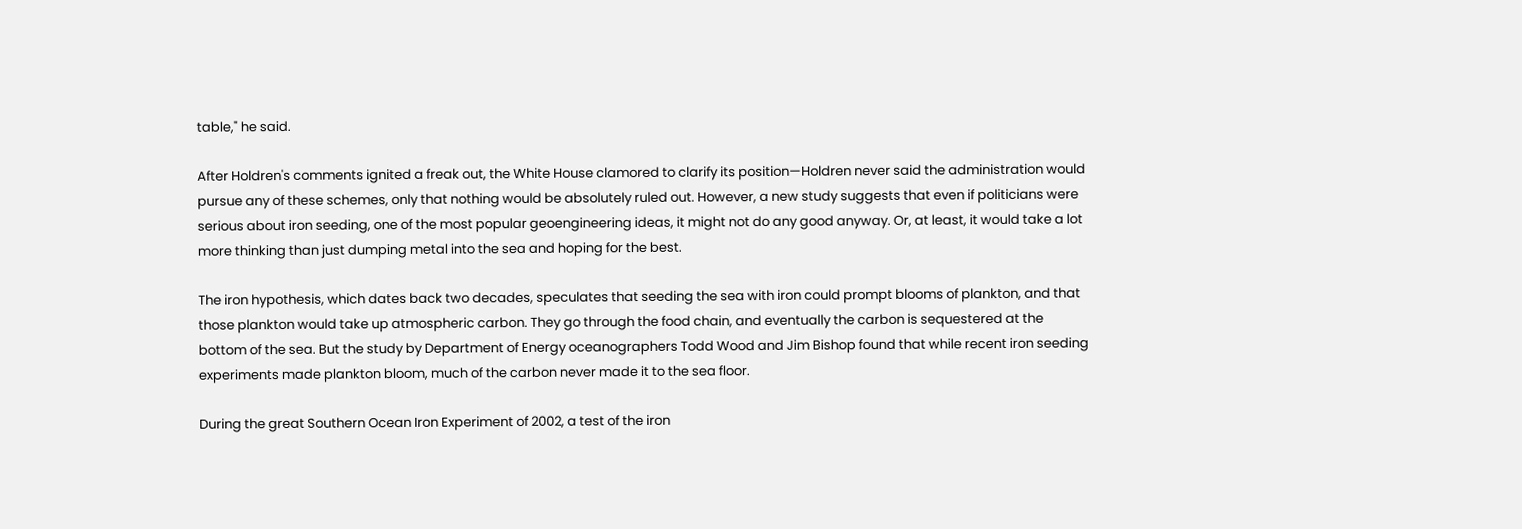table," he said.

After Holdren's comments ignited a freak out, the White House clamored to clarify its position—Holdren never said the administration would pursue any of these schemes, only that nothing would be absolutely ruled out. However, a new study suggests that even if politicians were serious about iron seeding, one of the most popular geoengineering ideas, it might not do any good anyway. Or, at least, it would take a lot more thinking than just dumping metal into the sea and hoping for the best.

The iron hypothesis, which dates back two decades, speculates that seeding the sea with iron could prompt blooms of plankton, and that those plankton would take up atmospheric carbon. They go through the food chain, and eventually the carbon is sequestered at the bottom of the sea. But the study by Department of Energy oceanographers Todd Wood and Jim Bishop found that while recent iron seeding experiments made plankton bloom, much of the carbon never made it to the sea floor.

During the great Southern Ocean Iron Experiment of 2002, a test of the iron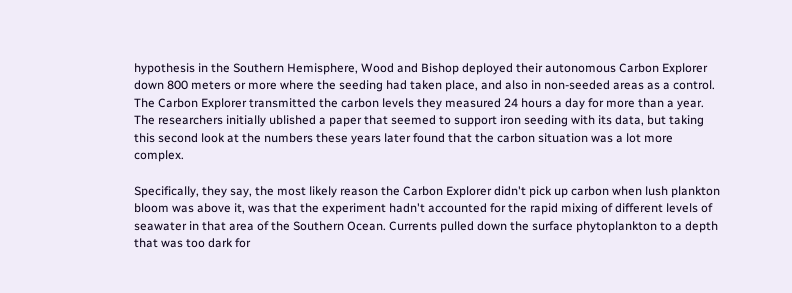hypothesis in the Southern Hemisphere, Wood and Bishop deployed their autonomous Carbon Explorer down 800 meters or more where the seeding had taken place, and also in non-seeded areas as a control. The Carbon Explorer transmitted the carbon levels they measured 24 hours a day for more than a year. The researchers initially ublished a paper that seemed to support iron seeding with its data, but taking this second look at the numbers these years later found that the carbon situation was a lot more complex.

Specifically, they say, the most likely reason the Carbon Explorer didn't pick up carbon when lush plankton bloom was above it, was that the experiment hadn't accounted for the rapid mixing of different levels of seawater in that area of the Southern Ocean. Currents pulled down the surface phytoplankton to a depth that was too dark for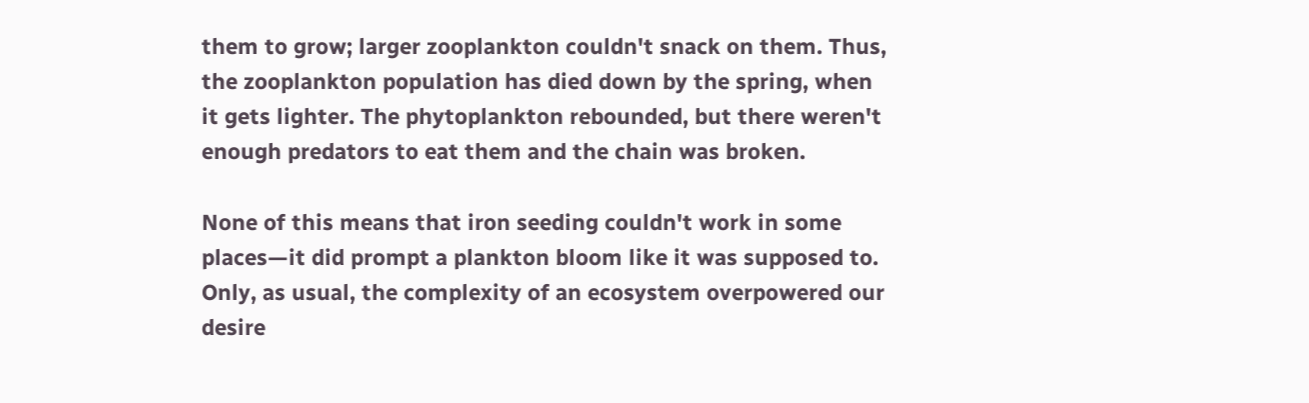them to grow; larger zooplankton couldn't snack on them. Thus, the zooplankton population has died down by the spring, when it gets lighter. The phytoplankton rebounded, but there weren't enough predators to eat them and the chain was broken.

None of this means that iron seeding couldn't work in some places—it did prompt a plankton bloom like it was supposed to. Only, as usual, the complexity of an ecosystem overpowered our desire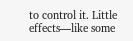to control it. Little effects—like some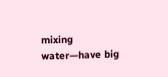mixing water—have big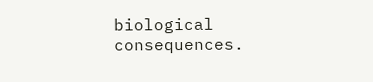biological consequences.